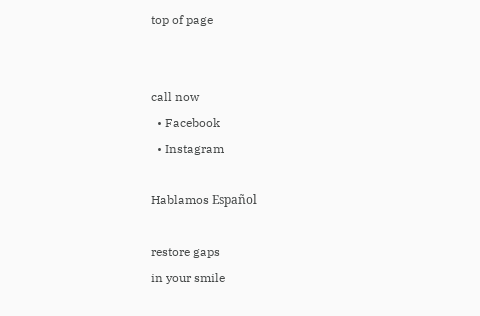top of page


call now
  • Facebook
  • Instagram

Hablamos Español

restore gaps
in your smile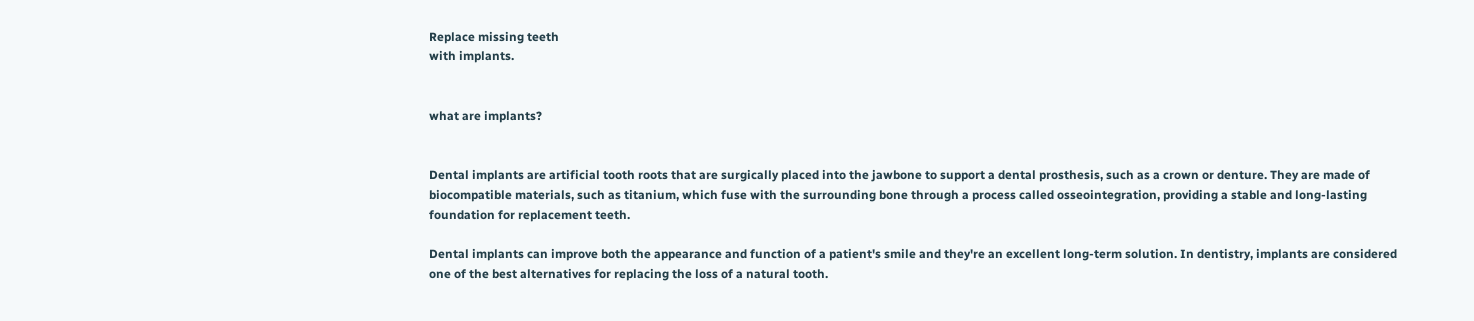Replace missing teeth
with implants.


what are implants?


Dental implants are artificial tooth roots that are surgically placed into the jawbone to support a dental prosthesis, such as a crown or denture. They are made of biocompatible materials, such as titanium, which fuse with the surrounding bone through a process called osseointegration, providing a stable and long-lasting foundation for replacement teeth.

Dental implants can improve both the appearance and function of a patient's smile and they're an excellent long-term solution. In dentistry, implants are considered one of the best alternatives for replacing the loss of a natural tooth.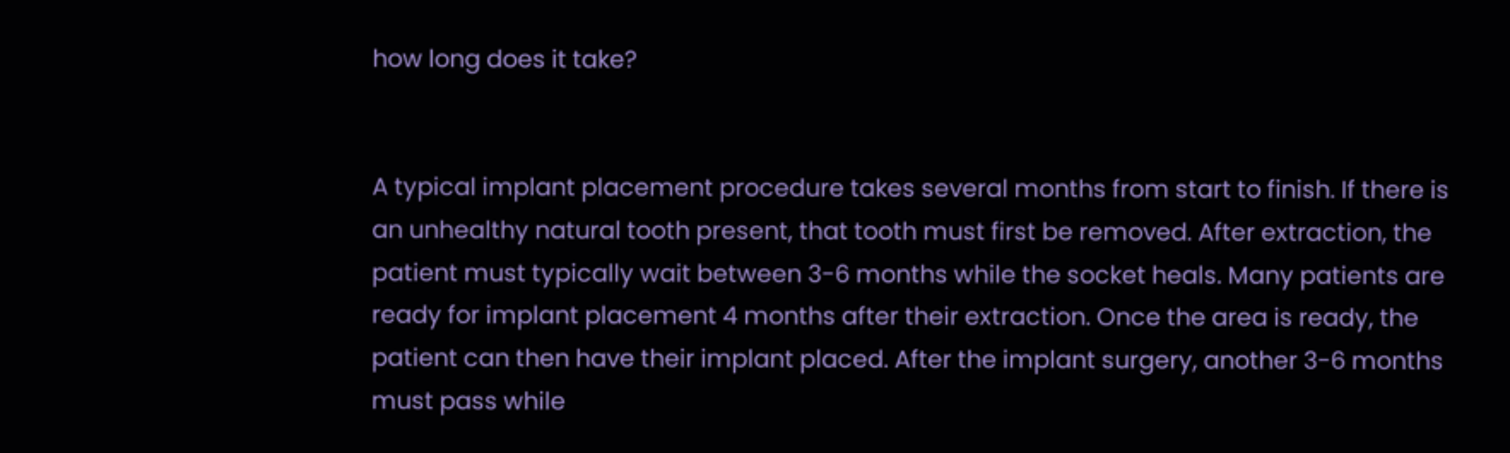how long does it take?


A typical implant placement procedure takes several months from start to finish. If there is an unhealthy natural tooth present, that tooth must first be removed. After extraction, the patient must typically wait between 3-6 months while the socket heals. Many patients are ready for implant placement 4 months after their extraction. Once the area is ready, the patient can then have their implant placed. After the implant surgery, another 3-6 months must pass while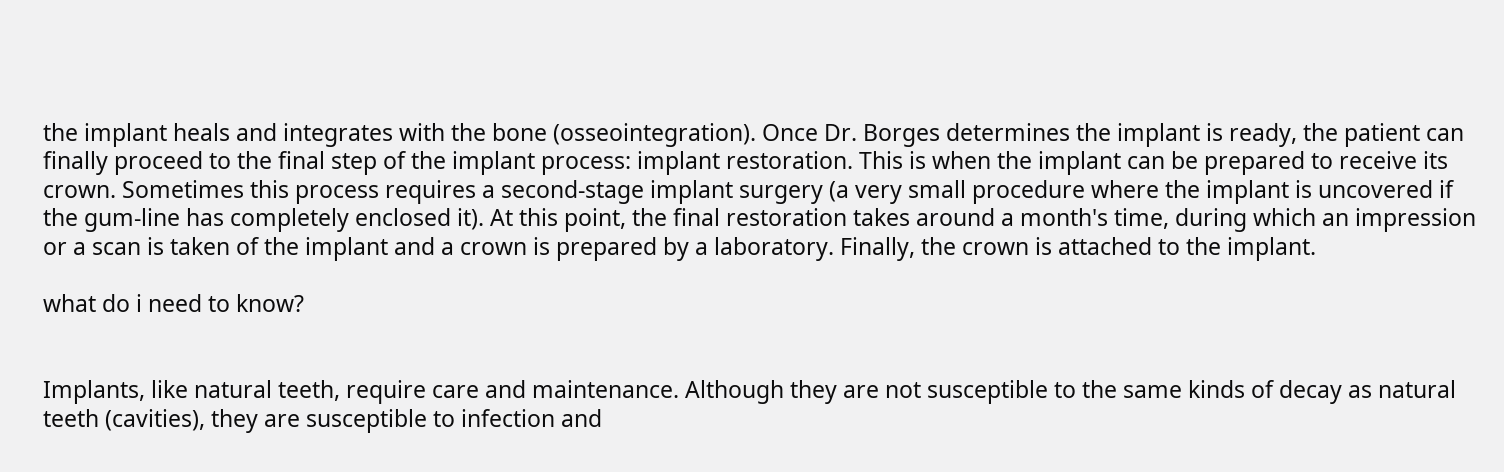the implant heals and integrates with the bone (osseointegration). Once Dr. Borges determines the implant is ready, the patient can finally proceed to the final step of the implant process: implant restoration. This is when the implant can be prepared to receive its crown. Sometimes this process requires a second-stage implant surgery (a very small procedure where the implant is uncovered if the gum-line has completely enclosed it). At this point, the final restoration takes around a month's time, during which an impression or a scan is taken of the implant and a crown is prepared by a laboratory. Finally, the crown is attached to the implant.

what do i need to know?


Implants, like natural teeth, require care and maintenance. Although they are not susceptible to the same kinds of decay as natural teeth (cavities), they are susceptible to infection and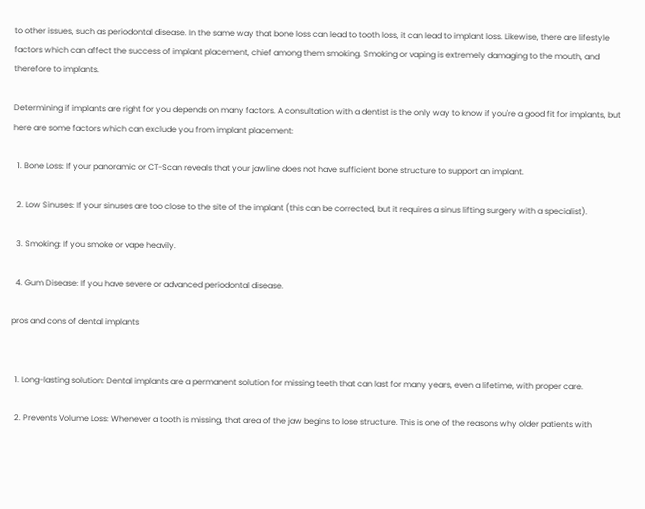to other issues, such as periodontal disease. In the same way that bone loss can lead to tooth loss, it can lead to implant loss. Likewise, there are lifestyle factors which can affect the success of implant placement, chief among them smoking. Smoking or vaping is extremely damaging to the mouth, and therefore to implants.

Determining if implants are right for you depends on many factors. A consultation with a dentist is the only way to know if you're a good fit for implants, but here are some factors which can exclude you from implant placement:

  1. Bone Loss: If your panoramic or CT-Scan reveals that your jawline does not have sufficient bone structure to support an implant.

  2. Low Sinuses: If your sinuses are too close to the site of the implant (this can be corrected, but it requires a sinus lifting surgery with a specialist).

  3. Smoking: If you smoke or vape heavily.

  4. Gum Disease: If you have severe or advanced periodontal disease.

pros and cons of dental implants


  1. Long-lasting solution: Dental implants are a permanent solution for missing teeth that can last for many years, even a lifetime, with proper care.

  2. Prevents Volume Loss: Whenever a tooth is missing, that area of the jaw begins to lose structure. This is one of the reasons why older patients with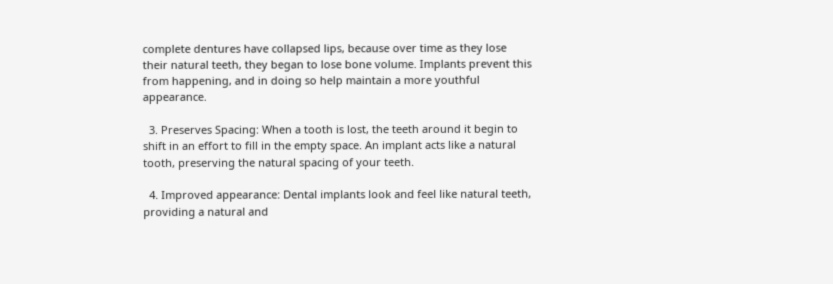complete dentures have collapsed lips, because over time as they lose their natural teeth, they began to lose bone volume. Implants prevent this from happening, and in doing so help maintain a more youthful appearance.

  3. Preserves Spacing: When a tooth is lost, the teeth around it begin to shift in an effort to fill in the empty space. An implant acts like a natural tooth, preserving the natural spacing of your teeth.

  4. Improved appearance: Dental implants look and feel like natural teeth, providing a natural and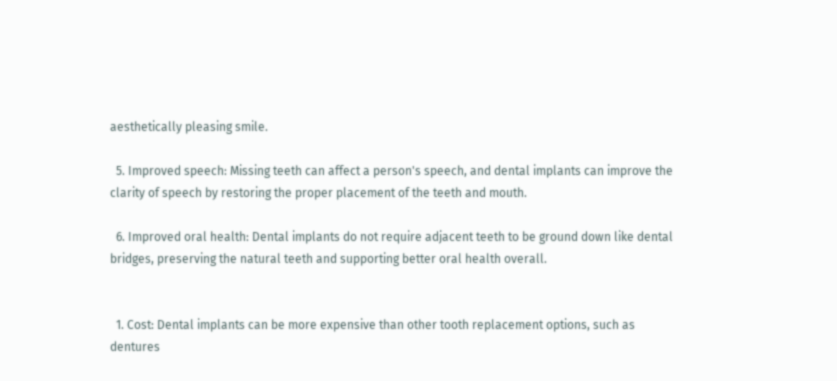aesthetically pleasing smile.

  5. Improved speech: Missing teeth can affect a person's speech, and dental implants can improve the clarity of speech by restoring the proper placement of the teeth and mouth.

  6. Improved oral health: Dental implants do not require adjacent teeth to be ground down like dental bridges, preserving the natural teeth and supporting better oral health overall.


  1. Cost: Dental implants can be more expensive than other tooth replacement options, such as dentures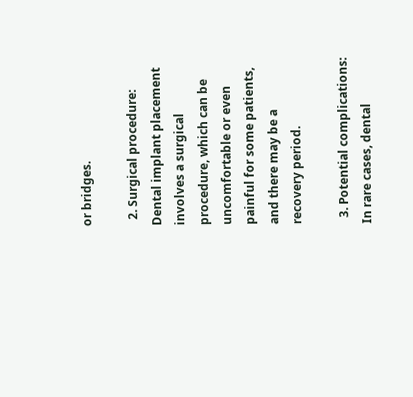or bridges.

  2. Surgical procedure: Dental implant placement involves a surgical procedure, which can be uncomfortable or even painful for some patients, and there may be a recovery period.

  3. Potential complications: In rare cases, dental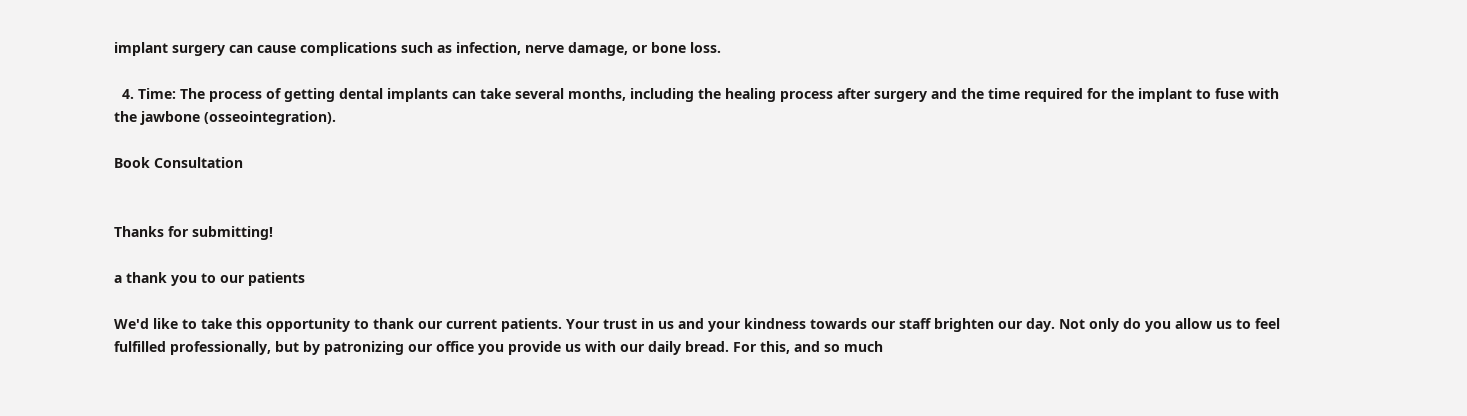implant surgery can cause complications such as infection, nerve damage, or bone loss.

  4. Time: The process of getting dental implants can take several months, including the healing process after surgery and the time required for the implant to fuse with the jawbone (osseointegration).

Book Consultation


Thanks for submitting!

a thank you to our patients

We'd like to take this opportunity to thank our current patients. Your trust in us and your kindness towards our staff brighten our day. Not only do you allow us to feel fulfilled professionally, but by patronizing our office you provide us with our daily bread. For this, and so much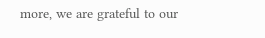more, we are grateful to our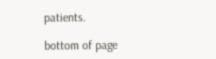patients.

bottom of page